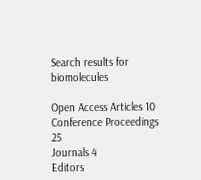Search results for biomolecules

Open Access Articles 10
Conference Proceedings 25
Journals 4
Editors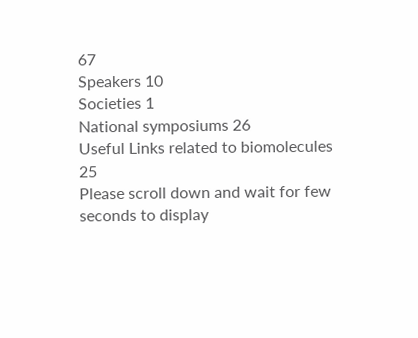67
Speakers 10
Societies 1
National symposiums 26
Useful Links related to biomolecules 25
Please scroll down and wait for few seconds to display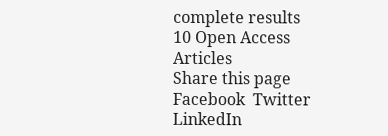complete results
10 Open Access Articles
Share this page  Facebook  Twitter  LinkedIn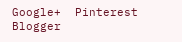Google+  Pinterest   Blogger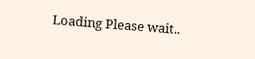Loading Please wait..